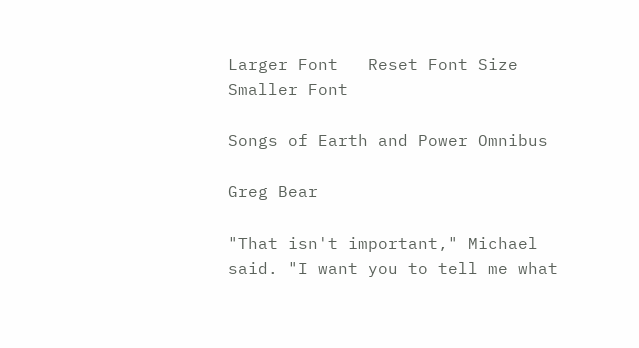Larger Font   Reset Font Size   Smaller Font

Songs of Earth and Power Omnibus

Greg Bear

"That isn't important," Michael said. "I want you to tell me what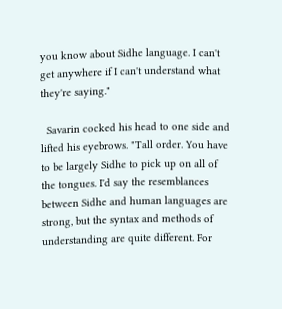you know about Sidhe language. I can't get anywhere if I can't understand what they're saying."

  Savarin cocked his head to one side and lifted his eyebrows. "Tall order. You have to be largely Sidhe to pick up on all of the tongues. I'd say the resemblances between Sidhe and human languages are strong, but the syntax and methods of understanding are quite different. For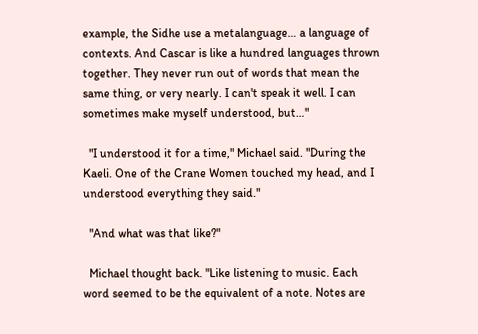example, the Sidhe use a metalanguage… a language of contexts. And Cascar is like a hundred languages thrown together. They never run out of words that mean the same thing, or very nearly. I can't speak it well. I can sometimes make myself understood, but…"

  "I understood it for a time," Michael said. "During the Kaeli. One of the Crane Women touched my head, and I understood everything they said."

  "And what was that like?"

  Michael thought back. "Like listening to music. Each word seemed to be the equivalent of a note. Notes are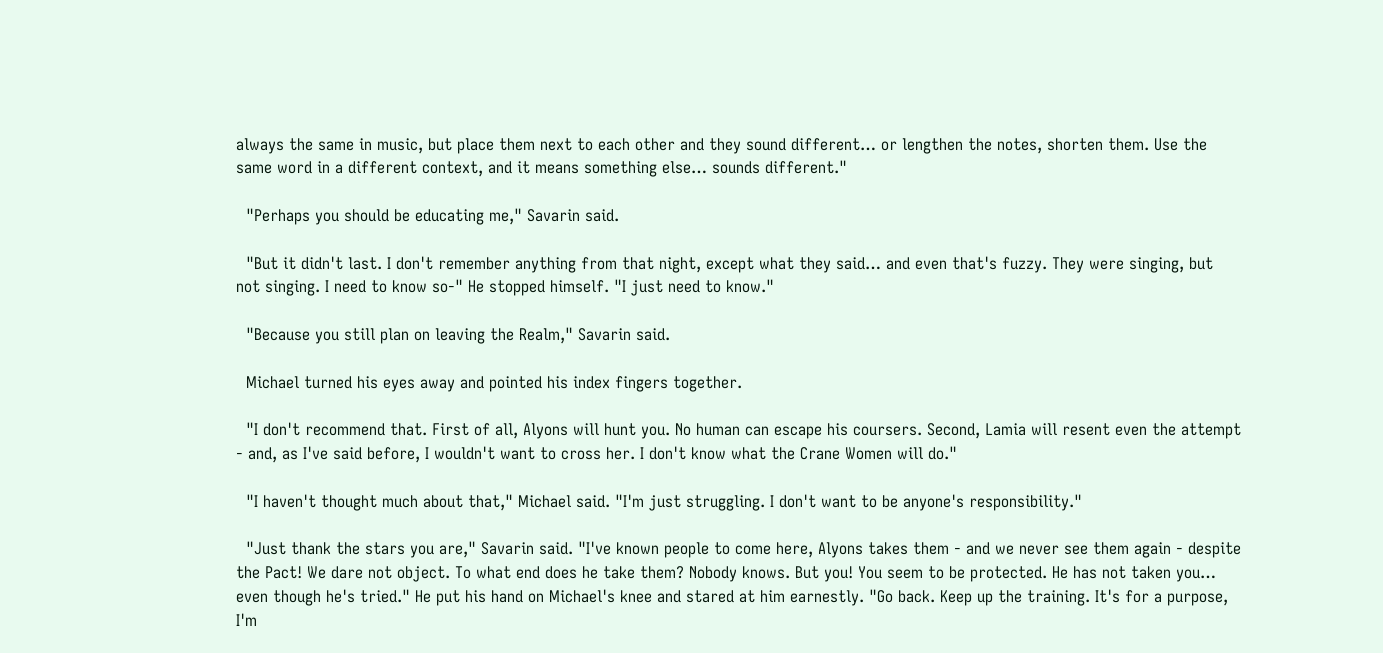always the same in music, but place them next to each other and they sound different… or lengthen the notes, shorten them. Use the same word in a different context, and it means something else… sounds different."

  "Perhaps you should be educating me," Savarin said.

  "But it didn't last. I don't remember anything from that night, except what they said… and even that's fuzzy. They were singing, but not singing. I need to know so-" He stopped himself. "I just need to know."

  "Because you still plan on leaving the Realm," Savarin said.

  Michael turned his eyes away and pointed his index fingers together.

  "I don't recommend that. First of all, Alyons will hunt you. No human can escape his coursers. Second, Lamia will resent even the attempt - and, as I've said before, I wouldn't want to cross her. I don't know what the Crane Women will do."

  "I haven't thought much about that," Michael said. "I'm just struggling. I don't want to be anyone's responsibility."

  "Just thank the stars you are," Savarin said. "I've known people to come here, Alyons takes them - and we never see them again - despite the Pact! We dare not object. To what end does he take them? Nobody knows. But you! You seem to be protected. He has not taken you… even though he's tried." He put his hand on Michael's knee and stared at him earnestly. "Go back. Keep up the training. It's for a purpose, I'm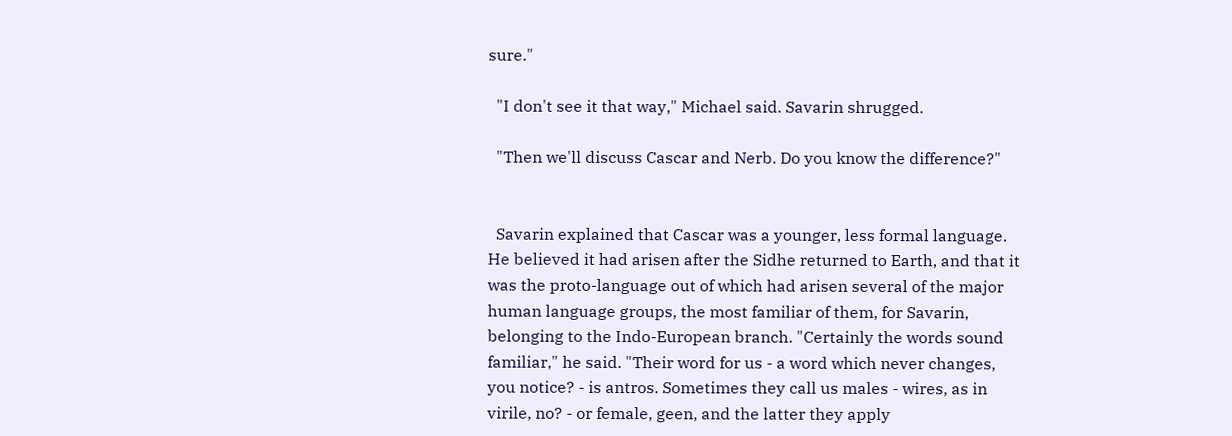sure."

  "I don't see it that way," Michael said. Savarin shrugged.

  "Then we'll discuss Cascar and Nerb. Do you know the difference?"


  Savarin explained that Cascar was a younger, less formal language. He believed it had arisen after the Sidhe returned to Earth, and that it was the proto-language out of which had arisen several of the major human language groups, the most familiar of them, for Savarin, belonging to the Indo-European branch. "Certainly the words sound familiar," he said. "Their word for us - a word which never changes, you notice? - is antros. Sometimes they call us males - wires, as in virile, no? - or female, geen, and the latter they apply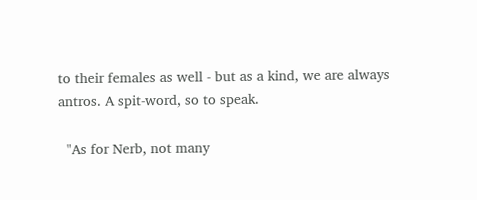to their females as well - but as a kind, we are always antros. A spit-word, so to speak.

  "As for Nerb, not many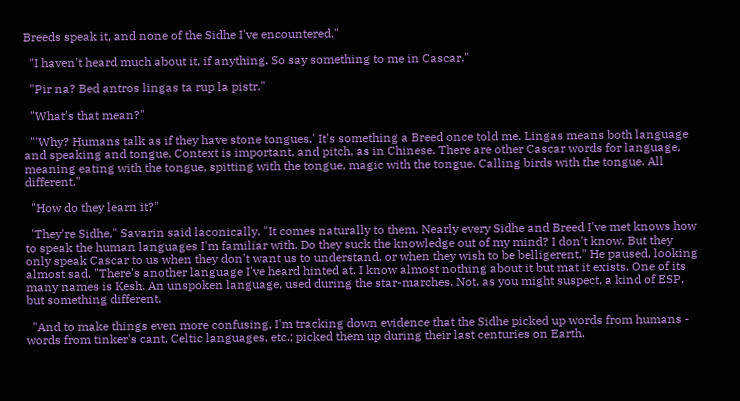Breeds speak it, and none of the Sidhe I've encountered."

  "I haven't heard much about it, if anything. So say something to me in Cascar."

  "Pir na? Bed antros lingas ta rup la pistr."

  "What's that mean?"

  "'Why? Humans talk as if they have stone tongues.' It's something a Breed once told me. Lingas means both language and speaking and tongue. Context is important, and pitch, as in Chinese. There are other Cascar words for language, meaning eating with the tongue, spitting with the tongue, magic with the tongue. Calling birds with the tongue. All different."

  "How do they learn it?"

  'They're Sidhe," Savarin said laconically. "It comes naturally to them. Nearly every Sidhe and Breed I've met knows how to speak the human languages I'm familiar with. Do they suck the knowledge out of my mind? I don't know. But they only speak Cascar to us when they don't want us to understand, or when they wish to be belligerent." He paused, looking almost sad. "There's another language I've heard hinted at. I know almost nothing about it but mat it exists. One of its many names is Kesh. An unspoken language, used during the star-marches. Not, as you might suspect, a kind of ESP, but something different.

  "And to make things even more confusing, I'm tracking down evidence that the Sidhe picked up words from humans - words from tinker's cant, Celtic languages, etc.; picked them up during their last centuries on Earth.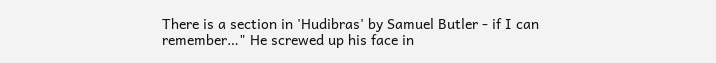There is a section in 'Hudibras' by Samuel Butler - if I can remember…" He screwed up his face in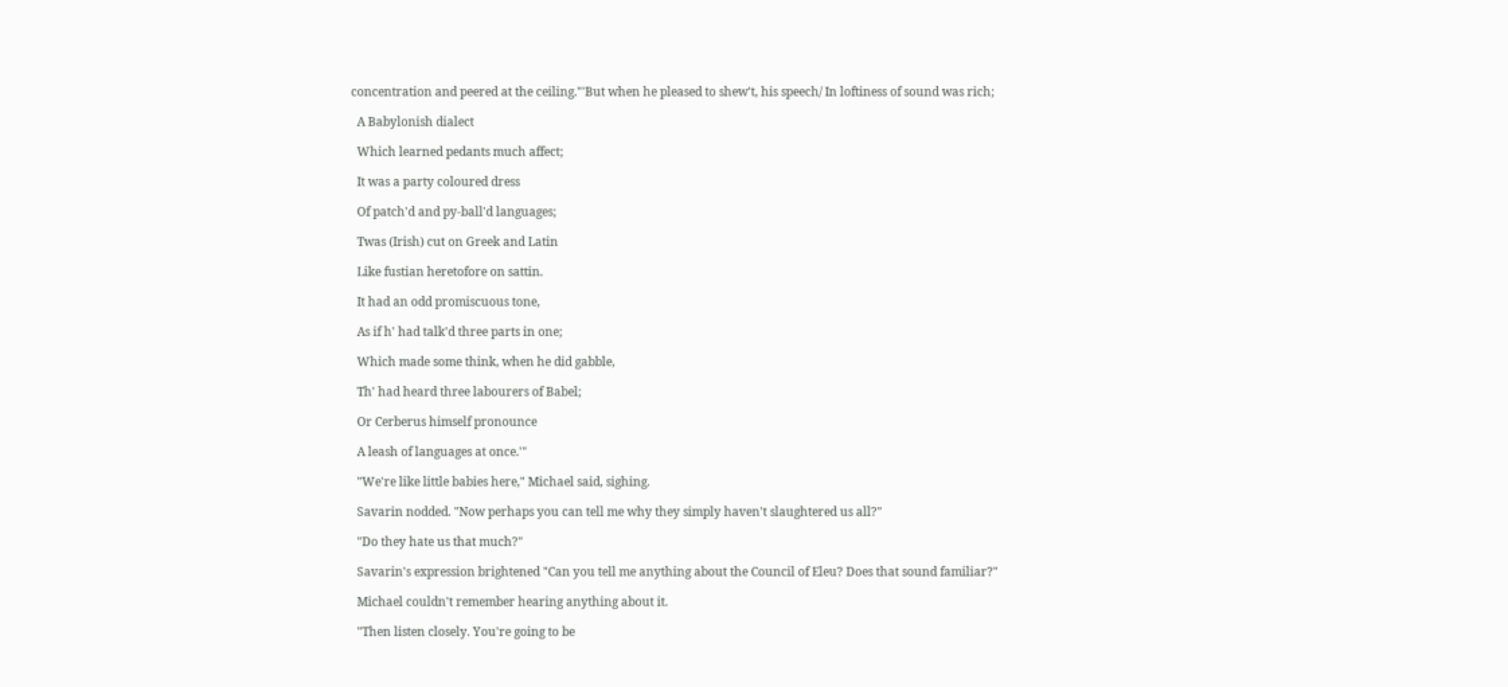concentration and peered at the ceiling."'But when he pleased to shew't, his speech/ In loftiness of sound was rich;

  A Babylonish dialect

  Which learned pedants much affect;

  It was a party coloured dress

  Of patch'd and py-ball'd languages;

  Twas (Irish) cut on Greek and Latin

  Like fustian heretofore on sattin.

  It had an odd promiscuous tone,

  As if h' had talk'd three parts in one;

  Which made some think, when he did gabble,

  Th' had heard three labourers of Babel;

  Or Cerberus himself pronounce

  A leash of languages at once.'"

  "We're like little babies here," Michael said, sighing.

  Savarin nodded. "Now perhaps you can tell me why they simply haven't slaughtered us all?"

  "Do they hate us that much?"

  Savarin's expression brightened "Can you tell me anything about the Council of Eleu? Does that sound familiar?"

  Michael couldn't remember hearing anything about it.

  "Then listen closely. You're going to be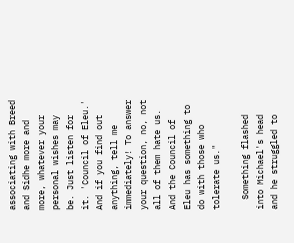associating with Breed and Sidhe more and more, whatever your personal wishes may be. Just listen for it. 'Council of Eleu.' And if you find out anything, tell me immediately! To answer your question, no, not all of them hate us. And the Council of Eleu has something to do with those who tolerate us."

  Something flashed into Michael's head and he struggled to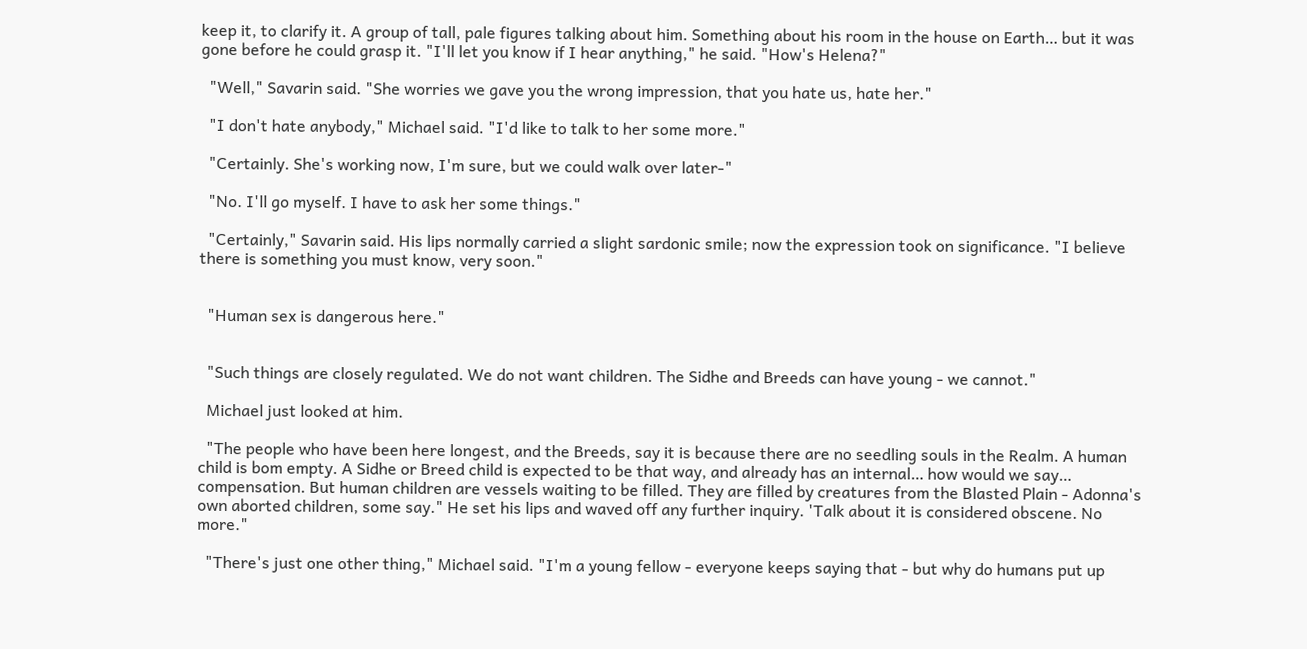keep it, to clarify it. A group of tall, pale figures talking about him. Something about his room in the house on Earth… but it was gone before he could grasp it. "I'll let you know if I hear anything," he said. "How's Helena?"

  "Well," Savarin said. "She worries we gave you the wrong impression, that you hate us, hate her."

  "I don't hate anybody," Michael said. "I'd like to talk to her some more."

  "Certainly. She's working now, I'm sure, but we could walk over later-"

  "No. I'll go myself. I have to ask her some things."

  "Certainly," Savarin said. His lips normally carried a slight sardonic smile; now the expression took on significance. "I believe there is something you must know, very soon."


  "Human sex is dangerous here."


  "Such things are closely regulated. We do not want children. The Sidhe and Breeds can have young - we cannot."

  Michael just looked at him.

  "The people who have been here longest, and the Breeds, say it is because there are no seedling souls in the Realm. A human child is bom empty. A Sidhe or Breed child is expected to be that way, and already has an internal… how would we say… compensation. But human children are vessels waiting to be filled. They are filled by creatures from the Blasted Plain - Adonna's own aborted children, some say." He set his lips and waved off any further inquiry. 'Talk about it is considered obscene. No more."

  "There's just one other thing," Michael said. "I'm a young fellow - everyone keeps saying that - but why do humans put up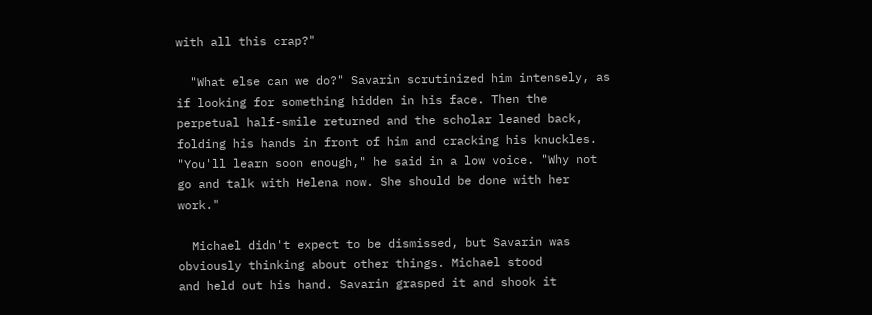with all this crap?"

  "What else can we do?" Savarin scrutinized him intensely, as if looking for something hidden in his face. Then the perpetual half-smile returned and the scholar leaned back, folding his hands in front of him and cracking his knuckles. "You'll learn soon enough," he said in a low voice. "Why not go and talk with Helena now. She should be done with her work."

  Michael didn't expect to be dismissed, but Savarin was obviously thinking about other things. Michael stood
and held out his hand. Savarin grasped it and shook it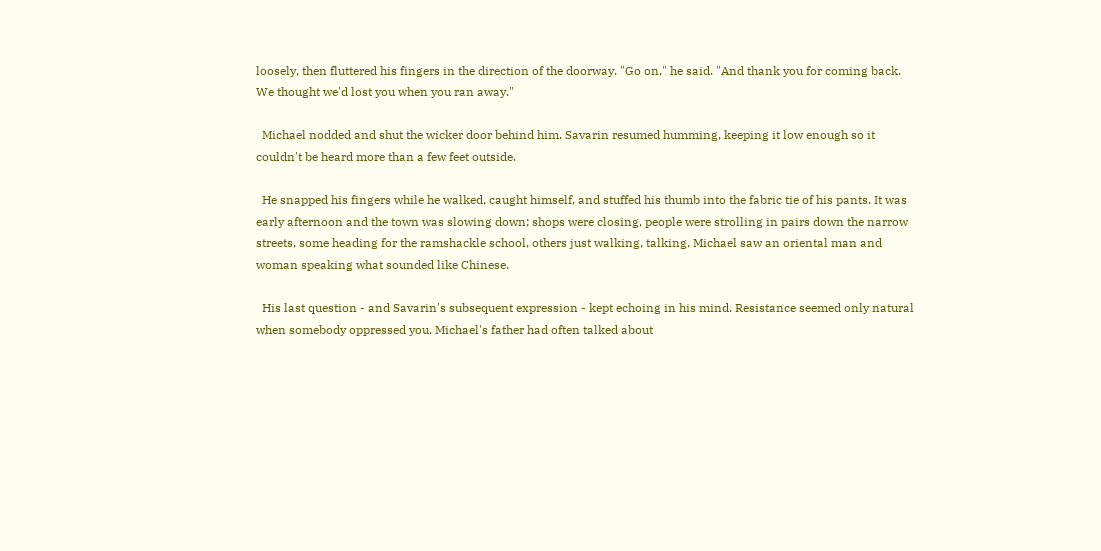loosely, then fluttered his fingers in the direction of the doorway. "Go on," he said. "And thank you for coming back. We thought we'd lost you when you ran away."

  Michael nodded and shut the wicker door behind him. Savarin resumed humming, keeping it low enough so it couldn't be heard more than a few feet outside.

  He snapped his fingers while he walked, caught himself, and stuffed his thumb into the fabric tie of his pants. It was early afternoon and the town was slowing down; shops were closing, people were strolling in pairs down the narrow streets, some heading for the ramshackle school, others just walking, talking. Michael saw an oriental man and woman speaking what sounded like Chinese.

  His last question - and Savarin's subsequent expression - kept echoing in his mind. Resistance seemed only natural when somebody oppressed you. Michael's father had often talked about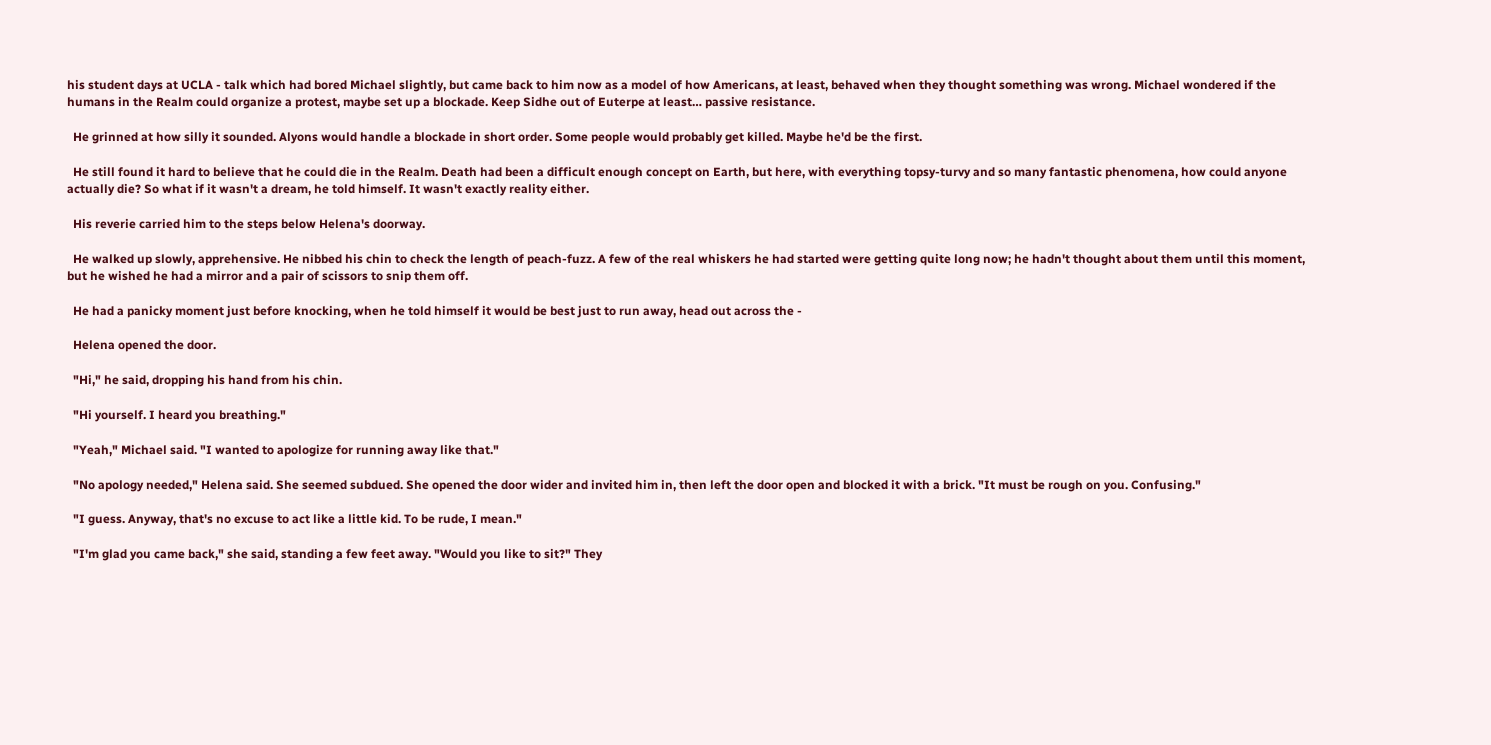his student days at UCLA - talk which had bored Michael slightly, but came back to him now as a model of how Americans, at least, behaved when they thought something was wrong. Michael wondered if the humans in the Realm could organize a protest, maybe set up a blockade. Keep Sidhe out of Euterpe at least… passive resistance.

  He grinned at how silly it sounded. Alyons would handle a blockade in short order. Some people would probably get killed. Maybe he'd be the first.

  He still found it hard to believe that he could die in the Realm. Death had been a difficult enough concept on Earth, but here, with everything topsy-turvy and so many fantastic phenomena, how could anyone actually die? So what if it wasn't a dream, he told himself. It wasn't exactly reality either.

  His reverie carried him to the steps below Helena's doorway.

  He walked up slowly, apprehensive. He nibbed his chin to check the length of peach-fuzz. A few of the real whiskers he had started were getting quite long now; he hadn't thought about them until this moment, but he wished he had a mirror and a pair of scissors to snip them off.

  He had a panicky moment just before knocking, when he told himself it would be best just to run away, head out across the -

  Helena opened the door.

  "Hi," he said, dropping his hand from his chin.

  "Hi yourself. I heard you breathing."

  "Yeah," Michael said. "I wanted to apologize for running away like that."

  "No apology needed," Helena said. She seemed subdued. She opened the door wider and invited him in, then left the door open and blocked it with a brick. "It must be rough on you. Confusing."

  "I guess. Anyway, that's no excuse to act like a little kid. To be rude, I mean."

  "I'm glad you came back," she said, standing a few feet away. "Would you like to sit?" They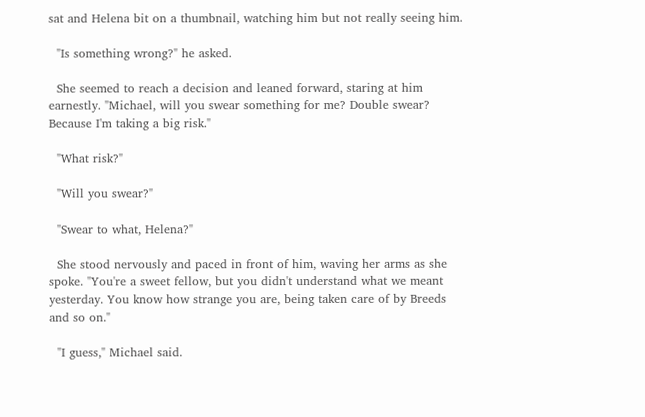sat and Helena bit on a thumbnail, watching him but not really seeing him.

  "Is something wrong?" he asked.

  She seemed to reach a decision and leaned forward, staring at him earnestly. "Michael, will you swear something for me? Double swear? Because I'm taking a big risk."

  "What risk?"

  "Will you swear?"

  "Swear to what, Helena?"

  She stood nervously and paced in front of him, waving her arms as she spoke. "You're a sweet fellow, but you didn't understand what we meant yesterday. You know how strange you are, being taken care of by Breeds and so on."

  "I guess," Michael said.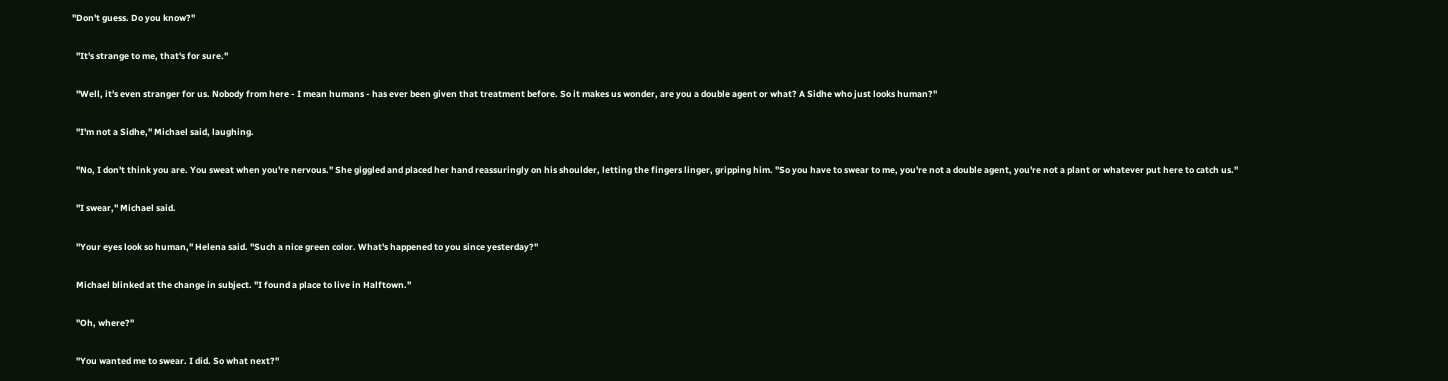"Don't guess. Do you know?"

  "It's strange to me, that's for sure."

  "Well, it's even stranger for us. Nobody from here - I mean humans - has ever been given that treatment before. So it makes us wonder, are you a double agent or what? A Sidhe who just looks human?"

  "I'm not a Sidhe," Michael said, laughing.

  "No, I don't think you are. You sweat when you're nervous." She giggled and placed her hand reassuringly on his shoulder, letting the fingers linger, gripping him. "So you have to swear to me, you're not a double agent, you're not a plant or whatever put here to catch us."

  "I swear," Michael said.

  "Your eyes look so human," Helena said. "Such a nice green color. What's happened to you since yesterday?"

  Michael blinked at the change in subject. "I found a place to live in Halftown."

  "Oh, where?"

  "You wanted me to swear. I did. So what next?"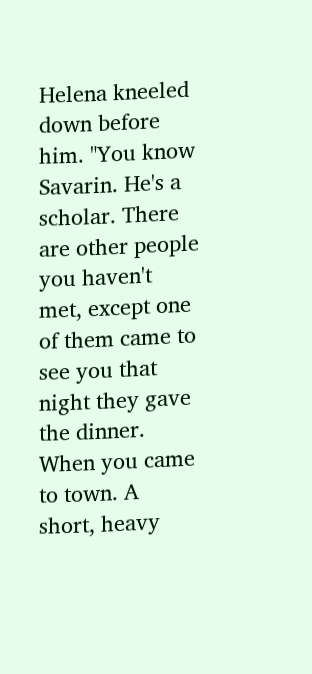Helena kneeled down before him. "You know Savarin. He's a scholar. There are other people you haven't met, except one of them came to see you that night they gave the dinner. When you came to town. A short, heavy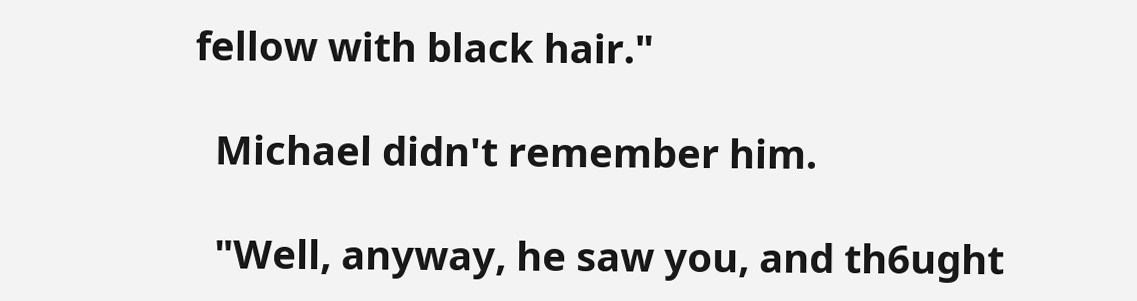fellow with black hair."

  Michael didn't remember him.

  "Well, anyway, he saw you, and th6ught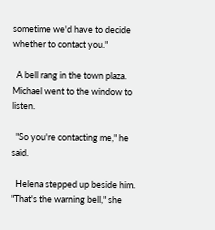sometime we'd have to decide whether to contact you."

  A bell rang in the town plaza. Michael went to the window to listen.

  "So you're contacting me," he said.

  Helena stepped up beside him. "That's the warning bell," she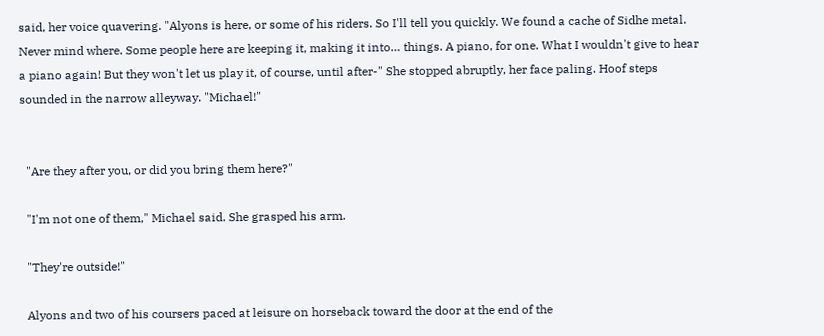said, her voice quavering. "Alyons is here, or some of his riders. So I'll tell you quickly. We found a cache of Sidhe metal. Never mind where. Some people here are keeping it, making it into… things. A piano, for one. What I wouldn't give to hear a piano again! But they won't let us play it, of course, until after-" She stopped abruptly, her face paling. Hoof steps sounded in the narrow alleyway. "Michael!"


  "Are they after you, or did you bring them here?"

  "I'm not one of them," Michael said. She grasped his arm.

  "They're outside!"

  Alyons and two of his coursers paced at leisure on horseback toward the door at the end of the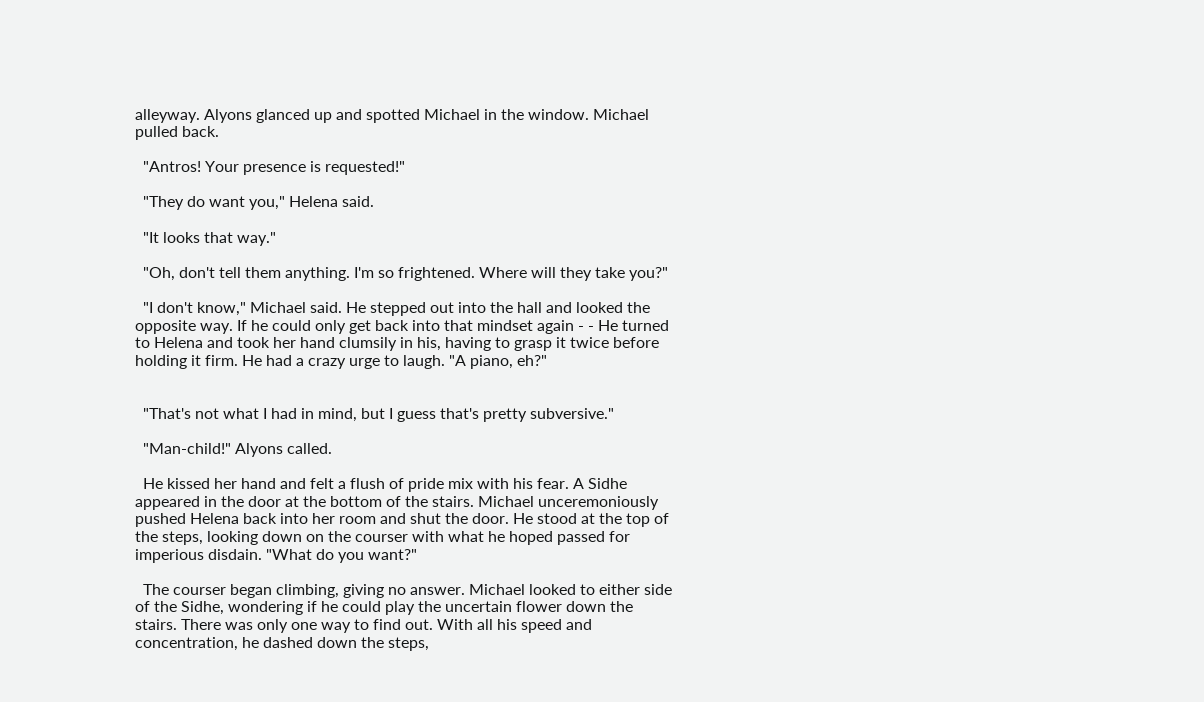alleyway. Alyons glanced up and spotted Michael in the window. Michael pulled back.

  "Antros! Your presence is requested!"

  "They do want you," Helena said.

  "It looks that way."

  "Oh, don't tell them anything. I'm so frightened. Where will they take you?"

  "I don't know," Michael said. He stepped out into the hall and looked the opposite way. If he could only get back into that mindset again - - He turned to Helena and took her hand clumsily in his, having to grasp it twice before holding it firm. He had a crazy urge to laugh. "A piano, eh?"


  "That's not what I had in mind, but I guess that's pretty subversive."

  "Man-child!" Alyons called.

  He kissed her hand and felt a flush of pride mix with his fear. A Sidhe appeared in the door at the bottom of the stairs. Michael unceremoniously pushed Helena back into her room and shut the door. He stood at the top of the steps, looking down on the courser with what he hoped passed for imperious disdain. "What do you want?"

  The courser began climbing, giving no answer. Michael looked to either side of the Sidhe, wondering if he could play the uncertain flower down the stairs. There was only one way to find out. With all his speed and concentration, he dashed down the steps,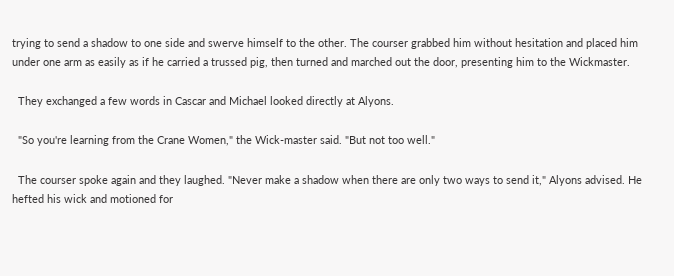trying to send a shadow to one side and swerve himself to the other. The courser grabbed him without hesitation and placed him under one arm as easily as if he carried a trussed pig, then turned and marched out the door, presenting him to the Wickmaster.

  They exchanged a few words in Cascar and Michael looked directly at Alyons.

  "So you're learning from the Crane Women," the Wick-master said. "But not too well."

  The courser spoke again and they laughed. "Never make a shadow when there are only two ways to send it," Alyons advised. He hefted his wick and motioned for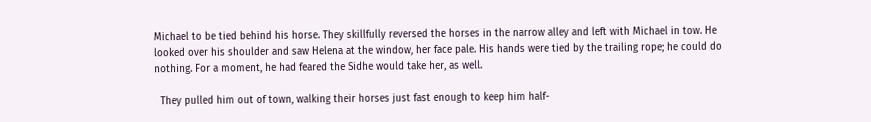Michael to be tied behind his horse. They skillfully reversed the horses in the narrow alley and left with Michael in tow. He looked over his shoulder and saw Helena at the window, her face pale. His hands were tied by the trailing rope; he could do nothing. For a moment, he had feared the Sidhe would take her, as well.

  They pulled him out of town, walking their horses just fast enough to keep him half-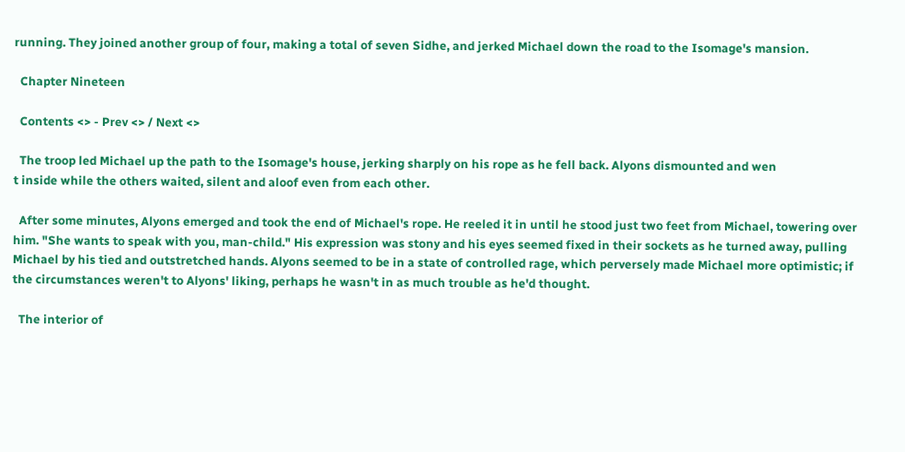running. They joined another group of four, making a total of seven Sidhe, and jerked Michael down the road to the Isomage's mansion.

  Chapter Nineteen

  Contents <> - Prev <> / Next <>

  The troop led Michael up the path to the Isomage's house, jerking sharply on his rope as he fell back. Alyons dismounted and wen
t inside while the others waited, silent and aloof even from each other.

  After some minutes, Alyons emerged and took the end of Michael's rope. He reeled it in until he stood just two feet from Michael, towering over him. "She wants to speak with you, man-child." His expression was stony and his eyes seemed fixed in their sockets as he turned away, pulling Michael by his tied and outstretched hands. Alyons seemed to be in a state of controlled rage, which perversely made Michael more optimistic; if the circumstances weren't to Alyons' liking, perhaps he wasn't in as much trouble as he'd thought.

  The interior of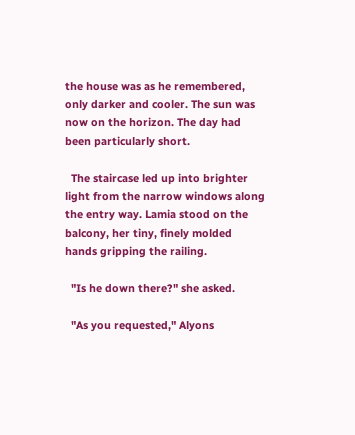the house was as he remembered, only darker and cooler. The sun was now on the horizon. The day had been particularly short.

  The staircase led up into brighter light from the narrow windows along the entry way. Lamia stood on the balcony, her tiny, finely molded hands gripping the railing.

  "Is he down there?" she asked.

  "As you requested," Alyons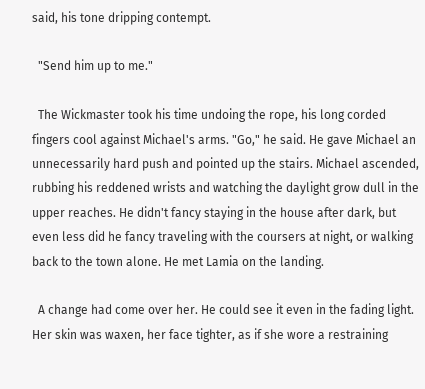said, his tone dripping contempt.

  "Send him up to me."

  The Wickmaster took his time undoing the rope, his long corded fingers cool against Michael's arms. "Go," he said. He gave Michael an unnecessarily hard push and pointed up the stairs. Michael ascended, rubbing his reddened wrists and watching the daylight grow dull in the upper reaches. He didn't fancy staying in the house after dark, but even less did he fancy traveling with the coursers at night, or walking back to the town alone. He met Lamia on the landing.

  A change had come over her. He could see it even in the fading light. Her skin was waxen, her face tighter, as if she wore a restraining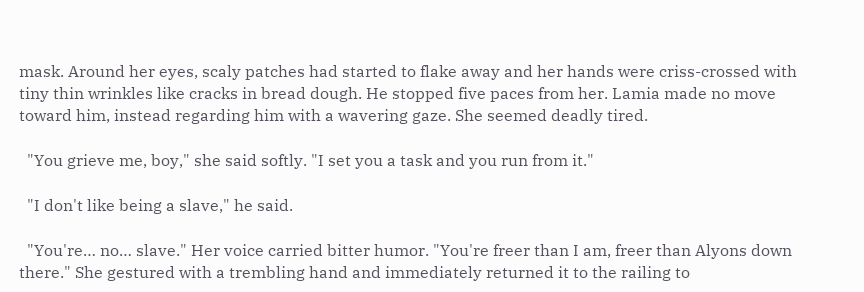mask. Around her eyes, scaly patches had started to flake away and her hands were criss-crossed with tiny thin wrinkles like cracks in bread dough. He stopped five paces from her. Lamia made no move toward him, instead regarding him with a wavering gaze. She seemed deadly tired.

  "You grieve me, boy," she said softly. "I set you a task and you run from it."

  "I don't like being a slave," he said.

  "You're… no… slave." Her voice carried bitter humor. "You're freer than I am, freer than Alyons down there." She gestured with a trembling hand and immediately returned it to the railing to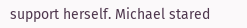support herself. Michael stared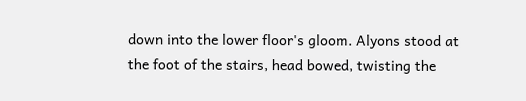down into the lower floor's gloom. Alyons stood at the foot of the stairs, head bowed, twisting the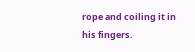rope and coiling it in his fingers.